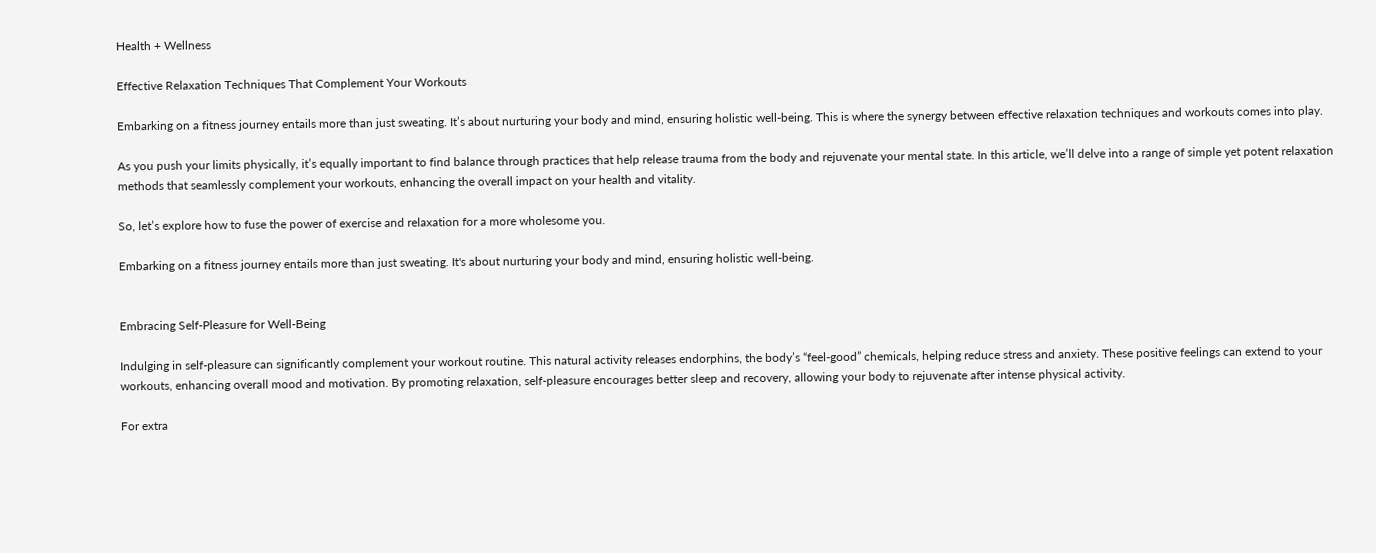Health + Wellness

Effective Relaxation Techniques That Complement Your Workouts

Embarking on a fitness journey entails more than just sweating. It’s about nurturing your body and mind, ensuring holistic well-being. This is where the synergy between effective relaxation techniques and workouts comes into play.

As you push your limits physically, it’s equally important to find balance through practices that help release trauma from the body and rejuvenate your mental state. In this article, we’ll delve into a range of simple yet potent relaxation methods that seamlessly complement your workouts, enhancing the overall impact on your health and vitality.

So, let’s explore how to fuse the power of exercise and relaxation for a more wholesome you.

Embarking on a fitness journey entails more than just sweating. It's about nurturing your body and mind, ensuring holistic well-being.


Embracing Self-Pleasure for Well-Being

Indulging in self-pleasure can significantly complement your workout routine. This natural activity releases endorphins, the body’s “feel-good” chemicals, helping reduce stress and anxiety. These positive feelings can extend to your workouts, enhancing overall mood and motivation. By promoting relaxation, self-pleasure encourages better sleep and recovery, allowing your body to rejuvenate after intense physical activity.

For extra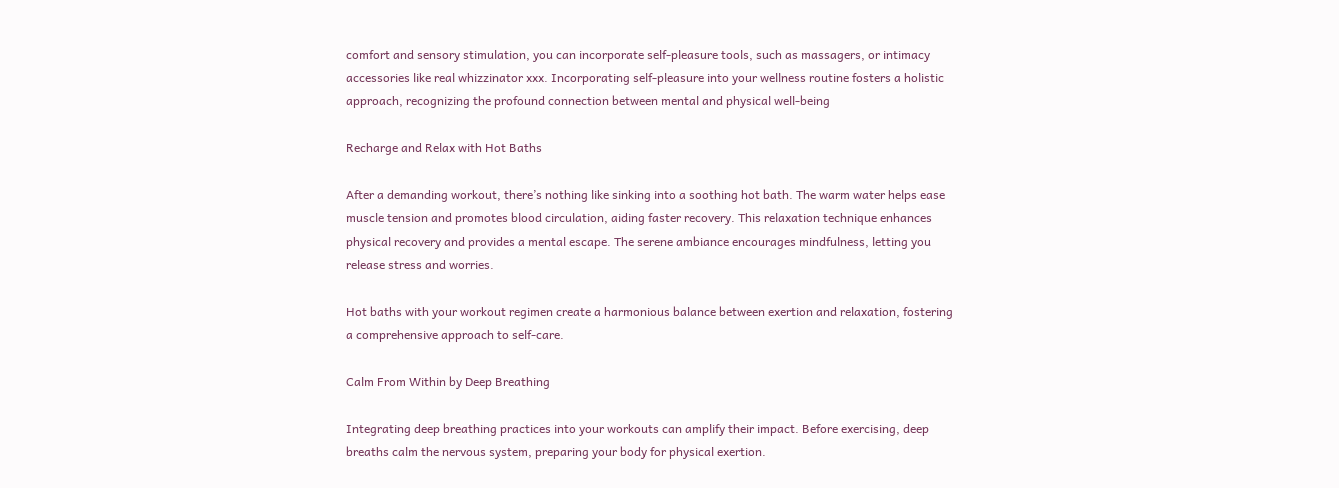comfort and sensory stimulation, you can incorporate self-pleasure tools, such as massagers, or intimacy accessories like real whizzinator xxx. Incorporating self-pleasure into your wellness routine fosters a holistic approach, recognizing the profound connection between mental and physical well-being

Recharge and Relax with Hot Baths

After a demanding workout, there’s nothing like sinking into a soothing hot bath. The warm water helps ease muscle tension and promotes blood circulation, aiding faster recovery. This relaxation technique enhances physical recovery and provides a mental escape. The serene ambiance encourages mindfulness, letting you release stress and worries.

Hot baths with your workout regimen create a harmonious balance between exertion and relaxation, fostering a comprehensive approach to self-care.

Calm From Within by Deep Breathing

Integrating deep breathing practices into your workouts can amplify their impact. Before exercising, deep breaths calm the nervous system, preparing your body for physical exertion.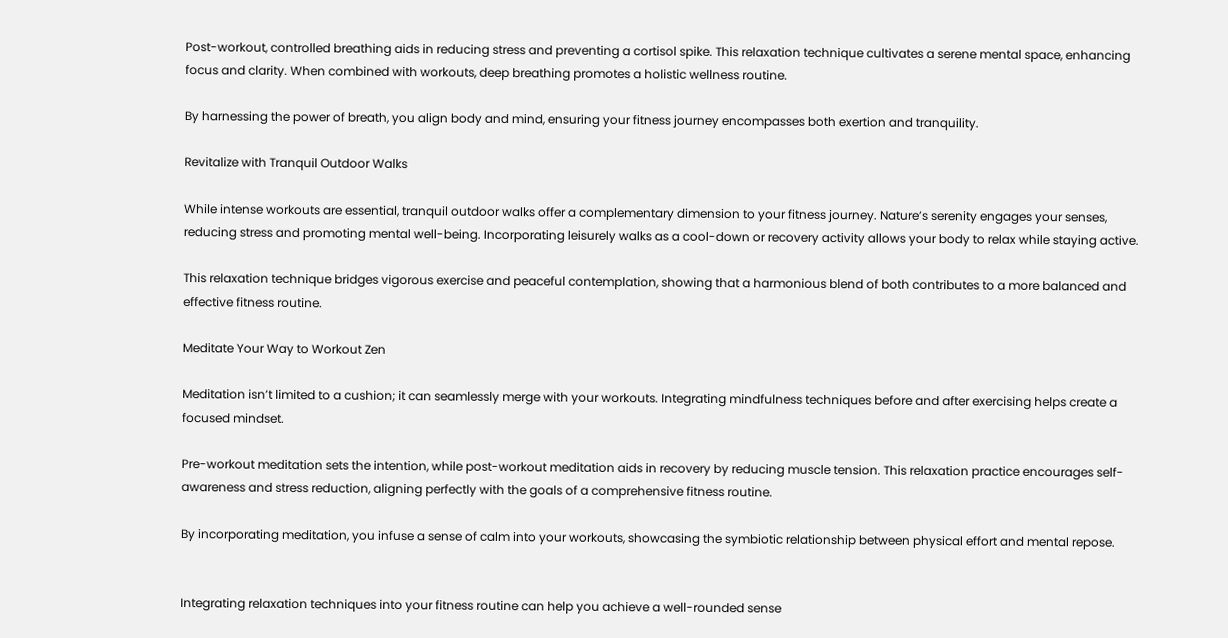Post-workout, controlled breathing aids in reducing stress and preventing a cortisol spike. This relaxation technique cultivates a serene mental space, enhancing focus and clarity. When combined with workouts, deep breathing promotes a holistic wellness routine.

By harnessing the power of breath, you align body and mind, ensuring your fitness journey encompasses both exertion and tranquility.

Revitalize with Tranquil Outdoor Walks

While intense workouts are essential, tranquil outdoor walks offer a complementary dimension to your fitness journey. Nature’s serenity engages your senses, reducing stress and promoting mental well-being. Incorporating leisurely walks as a cool-down or recovery activity allows your body to relax while staying active.

This relaxation technique bridges vigorous exercise and peaceful contemplation, showing that a harmonious blend of both contributes to a more balanced and effective fitness routine.

Meditate Your Way to Workout Zen

Meditation isn’t limited to a cushion; it can seamlessly merge with your workouts. Integrating mindfulness techniques before and after exercising helps create a focused mindset.

Pre-workout meditation sets the intention, while post-workout meditation aids in recovery by reducing muscle tension. This relaxation practice encourages self-awareness and stress reduction, aligning perfectly with the goals of a comprehensive fitness routine.

By incorporating meditation, you infuse a sense of calm into your workouts, showcasing the symbiotic relationship between physical effort and mental repose.


Integrating relaxation techniques into your fitness routine can help you achieve a well-rounded sense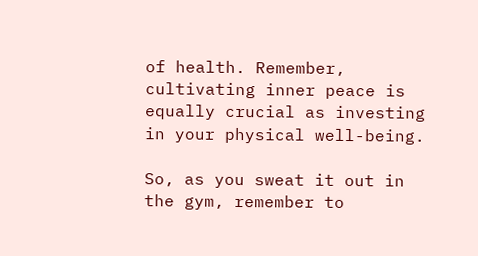of health. Remember, cultivating inner peace is equally crucial as investing in your physical well-being.

So, as you sweat it out in the gym, remember to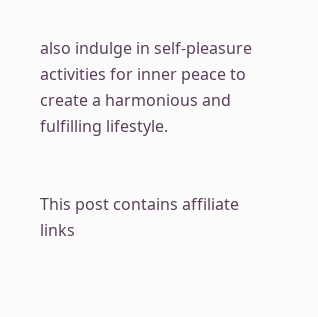also indulge in self-pleasure activities for inner peace to create a harmonious and fulfilling lifestyle.


This post contains affiliate links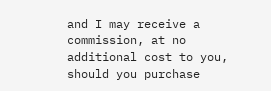and I may receive a commission, at no additional cost to you, should you purchase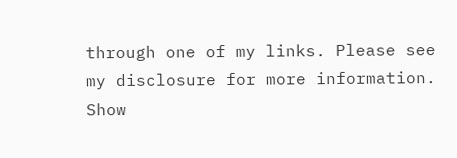through one of my links. Please see my disclosure for more information.
Show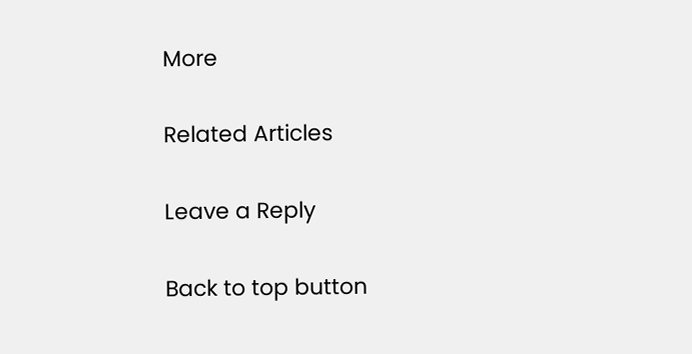More

Related Articles

Leave a Reply

Back to top button